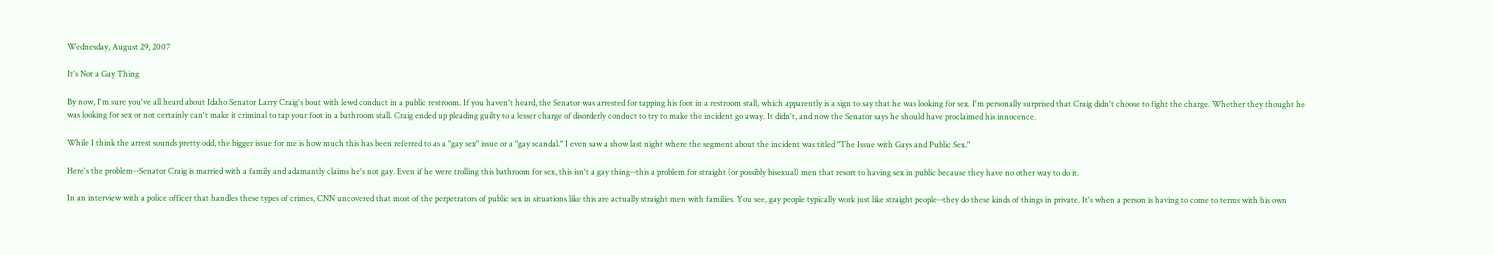Wednesday, August 29, 2007

It's Not a Gay Thing

By now, I'm sure you've all heard about Idaho Senator Larry Craig's bout with lewd conduct in a public restroom. If you haven't heard, the Senator was arrested for tapping his foot in a restroom stall, which apparently is a sign to say that he was looking for sex. I'm personally surprised that Craig didn't choose to fight the charge. Whether they thought he was looking for sex or not certainly can't make it criminal to tap your foot in a bathroom stall. Craig ended up pleading guilty to a lesser charge of disorderly conduct to try to make the incident go away. It didn't, and now the Senator says he should have proclaimed his innocence.

While I think the arrest sounds pretty odd, the bigger issue for me is how much this has been referred to as a "gay sex" issue or a "gay scandal." I even saw a show last night where the segment about the incident was titled "The Issue with Gays and Public Sex."

Here's the problem--Senator Craig is married with a family and adamantly claims he's not gay. Even if he were trolling this bathroom for sex, this isn't a gay thing--this a problem for straight (or possibly bisexual) men that resort to having sex in public because they have no other way to do it.

In an interview with a police officer that handles these types of crimes, CNN uncovered that most of the perpetrators of public sex in situations like this are actually straight men with families. You see, gay people typically work just like straight people--they do these kinds of things in private. It's when a person is having to come to terms with his own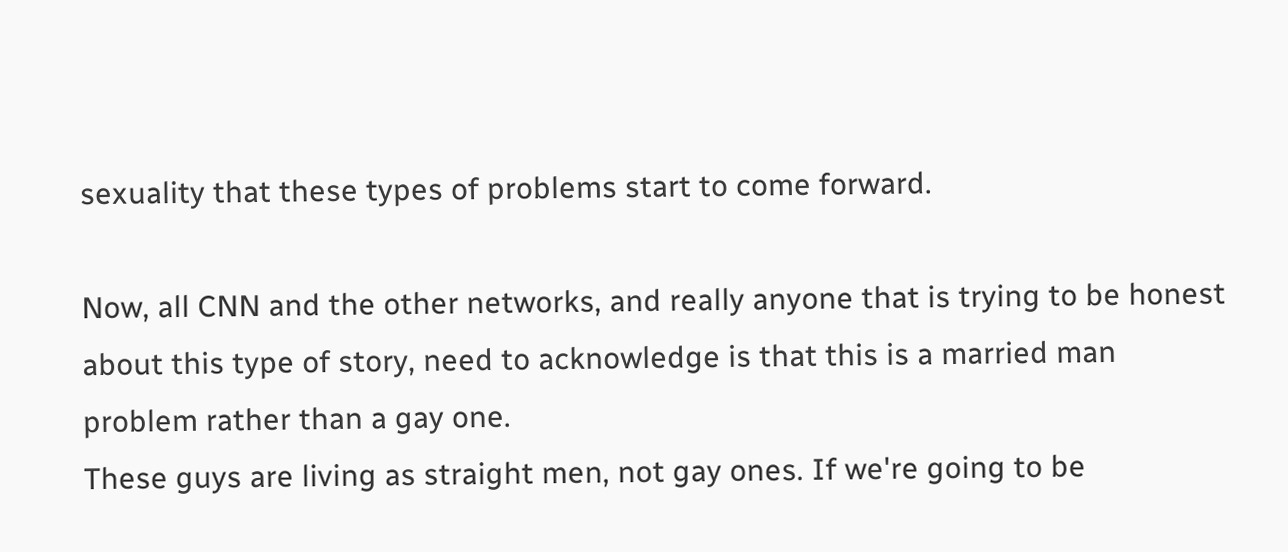sexuality that these types of problems start to come forward.

Now, all CNN and the other networks, and really anyone that is trying to be honest about this type of story, need to acknowledge is that this is a married man problem rather than a gay one.
These guys are living as straight men, not gay ones. If we're going to be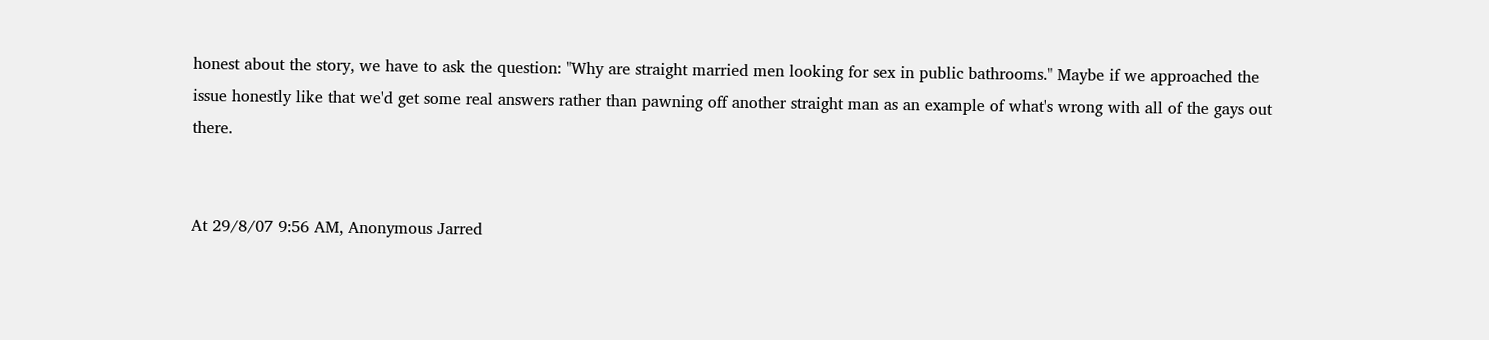honest about the story, we have to ask the question: "Why are straight married men looking for sex in public bathrooms." Maybe if we approached the issue honestly like that we'd get some real answers rather than pawning off another straight man as an example of what's wrong with all of the gays out there.


At 29/8/07 9:56 AM, Anonymous Jarred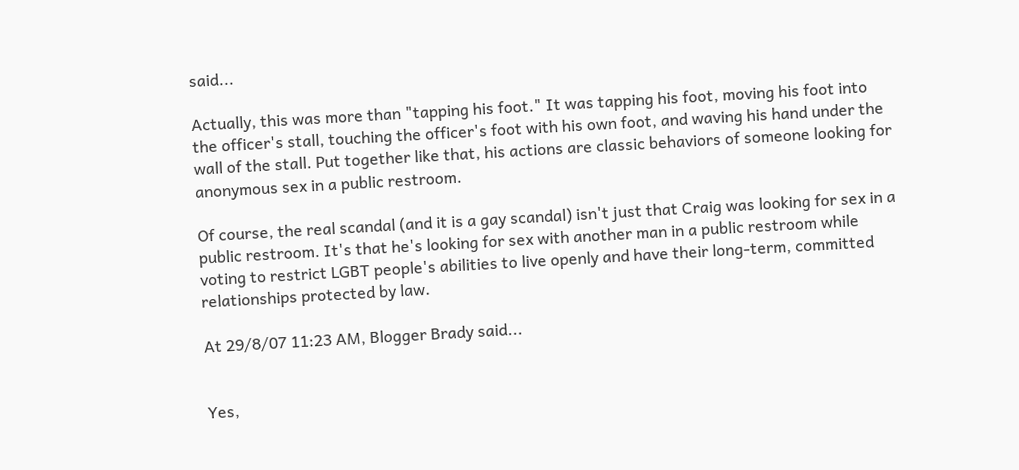said...

Actually, this was more than "tapping his foot." It was tapping his foot, moving his foot into the officer's stall, touching the officer's foot with his own foot, and waving his hand under the wall of the stall. Put together like that, his actions are classic behaviors of someone looking for anonymous sex in a public restroom.

Of course, the real scandal (and it is a gay scandal) isn't just that Craig was looking for sex in a public restroom. It's that he's looking for sex with another man in a public restroom while voting to restrict LGBT people's abilities to live openly and have their long-term, committed relationships protected by law.

At 29/8/07 11:23 AM, Blogger Brady said...


Yes,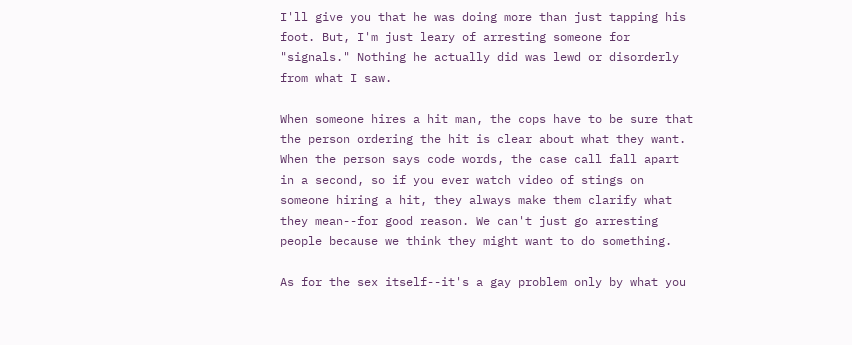I'll give you that he was doing more than just tapping his foot. But, I'm just leary of arresting someone for "signals." Nothing he actually did was lewd or disorderly from what I saw.

When someone hires a hit man, the cops have to be sure that the person ordering the hit is clear about what they want. When the person says code words, the case call fall apart in a second, so if you ever watch video of stings on someone hiring a hit, they always make them clarify what they mean--for good reason. We can't just go arresting people because we think they might want to do something.

As for the sex itself--it's a gay problem only by what you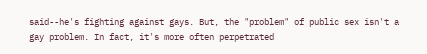said--he's fighting against gays. But, the "problem" of public sex isn't a gay problem. In fact, it's more often perpetrated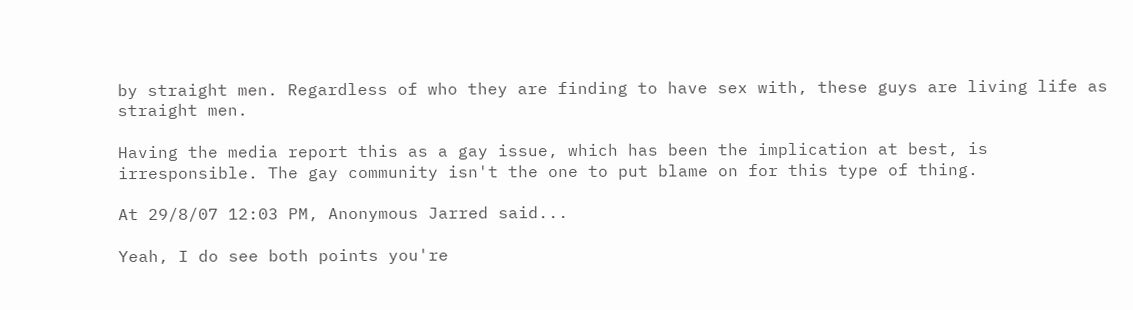by straight men. Regardless of who they are finding to have sex with, these guys are living life as straight men.

Having the media report this as a gay issue, which has been the implication at best, is irresponsible. The gay community isn't the one to put blame on for this type of thing.

At 29/8/07 12:03 PM, Anonymous Jarred said...

Yeah, I do see both points you're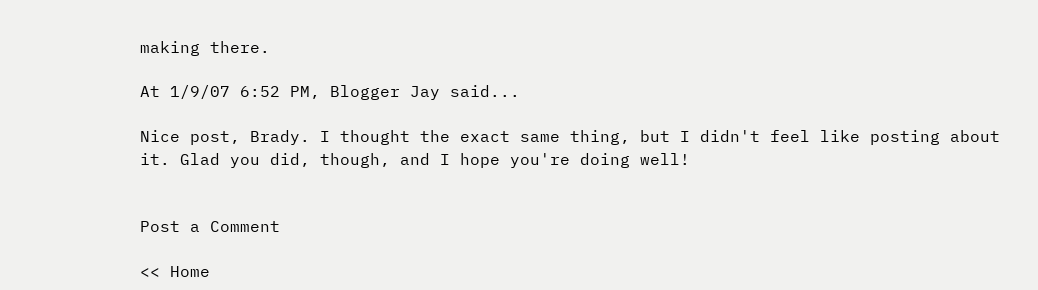making there.

At 1/9/07 6:52 PM, Blogger Jay said...

Nice post, Brady. I thought the exact same thing, but I didn't feel like posting about it. Glad you did, though, and I hope you're doing well!


Post a Comment

<< Home